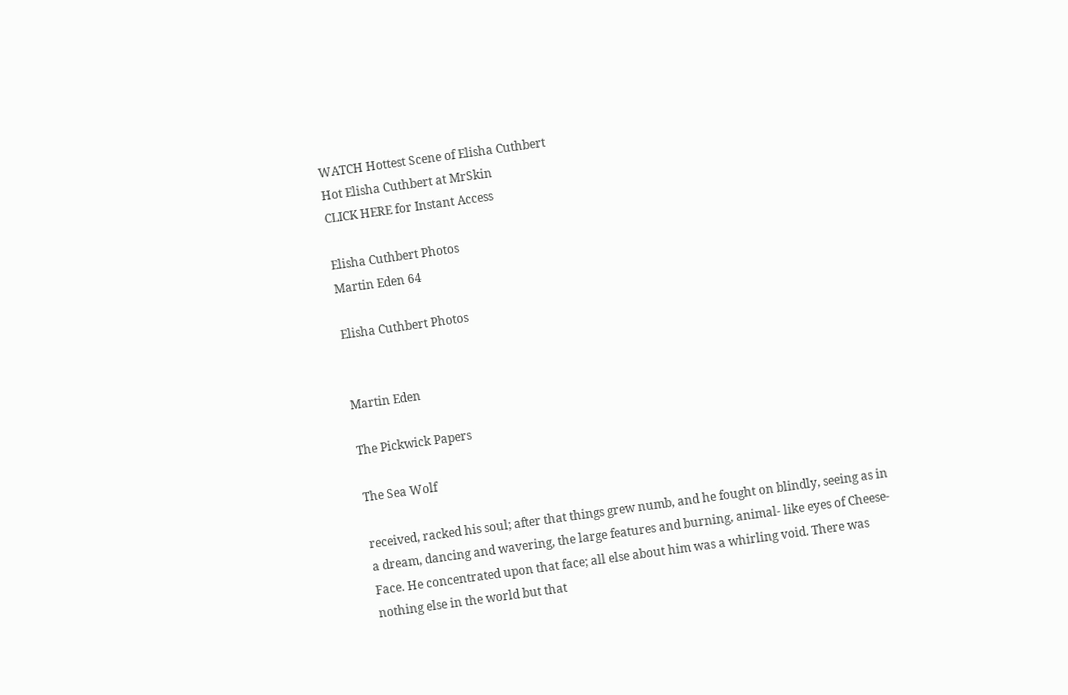WATCH Hottest Scene of Elisha Cuthbert
Hot Elisha Cuthbert at MrSkin
CLICK HERE for Instant Access

Elisha Cuthbert Photos
Martin Eden 64

Elisha Cuthbert Photos


Martin Eden

The Pickwick Papers

The Sea Wolf

received, racked his soul; after that things grew numb, and he fought on blindly, seeing as in a dream, dancing and wavering, the large features and burning, animal- like eyes of Cheese-Face. He concentrated upon that face; all else about him was a whirling void. There was nothing else in the world but that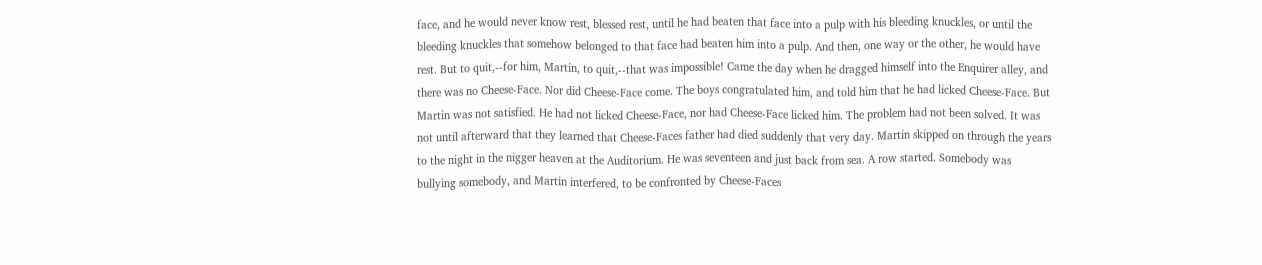face, and he would never know rest, blessed rest, until he had beaten that face into a pulp with his bleeding knuckles, or until the bleeding knuckles that somehow belonged to that face had beaten him into a pulp. And then, one way or the other, he would have rest. But to quit,--for him, Martin, to quit,--that was impossible! Came the day when he dragged himself into the Enquirer alley, and there was no Cheese-Face. Nor did Cheese-Face come. The boys congratulated him, and told him that he had licked Cheese-Face. But Martin was not satisfied. He had not licked Cheese-Face, nor had Cheese-Face licked him. The problem had not been solved. It was not until afterward that they learned that Cheese-Faces father had died suddenly that very day. Martin skipped on through the years to the night in the nigger heaven at the Auditorium. He was seventeen and just back from sea. A row started. Somebody was bullying somebody, and Martin interfered, to be confronted by Cheese-Faces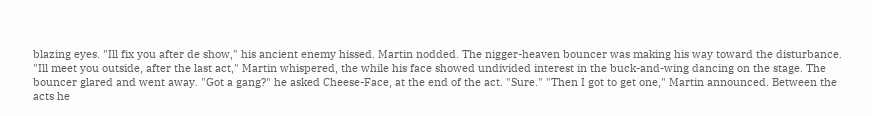blazing eyes. "Ill fix you after de show," his ancient enemy hissed. Martin nodded. The nigger-heaven bouncer was making his way toward the disturbance. "Ill meet you outside, after the last act," Martin whispered, the while his face showed undivided interest in the buck-and-wing dancing on the stage. The bouncer glared and went away. "Got a gang?" he asked Cheese-Face, at the end of the act. "Sure." "Then I got to get one," Martin announced. Between the acts he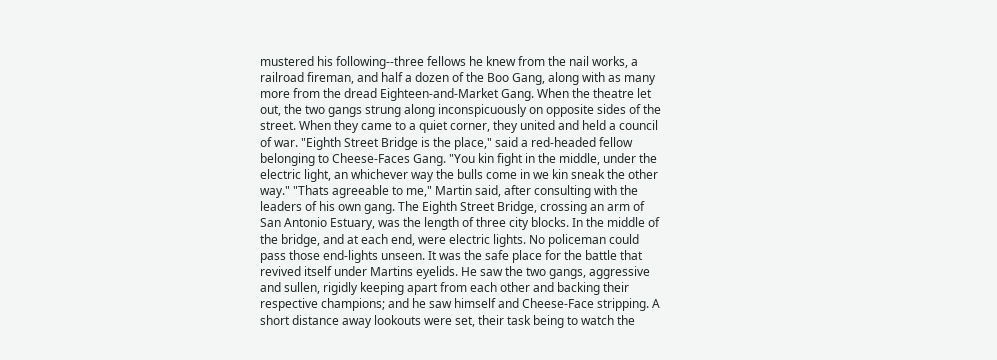mustered his following--three fellows he knew from the nail works, a railroad fireman, and half a dozen of the Boo Gang, along with as many more from the dread Eighteen-and-Market Gang. When the theatre let out, the two gangs strung along inconspicuously on opposite sides of the street. When they came to a quiet corner, they united and held a council of war. "Eighth Street Bridge is the place," said a red-headed fellow belonging to Cheese-Faces Gang. "You kin fight in the middle, under the electric light, an whichever way the bulls come in we kin sneak the other way." "Thats agreeable to me," Martin said, after consulting with the leaders of his own gang. The Eighth Street Bridge, crossing an arm of San Antonio Estuary, was the length of three city blocks. In the middle of the bridge, and at each end, were electric lights. No policeman could pass those end-lights unseen. It was the safe place for the battle that revived itself under Martins eyelids. He saw the two gangs, aggressive and sullen, rigidly keeping apart from each other and backing their respective champions; and he saw himself and Cheese-Face stripping. A short distance away lookouts were set, their task being to watch the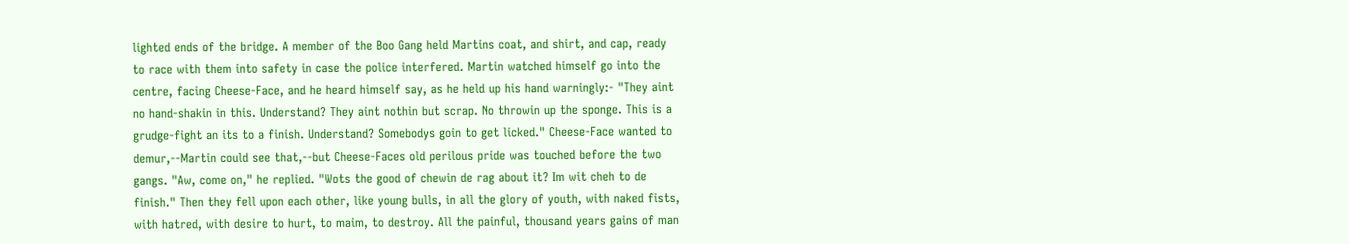lighted ends of the bridge. A member of the Boo Gang held Martins coat, and shirt, and cap, ready to race with them into safety in case the police interfered. Martin watched himself go into the centre, facing Cheese-Face, and he heard himself say, as he held up his hand warningly:- "They aint no hand-shakin in this. Understand? They aint nothin but scrap. No throwin up the sponge. This is a grudge-fight an its to a finish. Understand? Somebodys goin to get licked." Cheese-Face wanted to demur,--Martin could see that,--but Cheese-Faces old perilous pride was touched before the two gangs. "Aw, come on," he replied. "Wots the good of chewin de rag about it? Im wit cheh to de finish." Then they fell upon each other, like young bulls, in all the glory of youth, with naked fists, with hatred, with desire to hurt, to maim, to destroy. All the painful, thousand years gains of man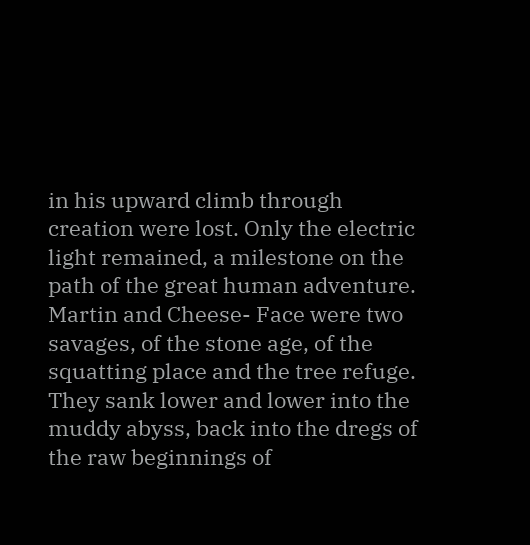in his upward climb through creation were lost. Only the electric light remained, a milestone on the path of the great human adventure. Martin and Cheese- Face were two savages, of the stone age, of the squatting place and the tree refuge. They sank lower and lower into the muddy abyss, back into the dregs of the raw beginnings of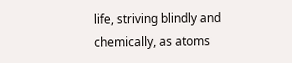life, striving blindly and chemically, as atoms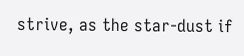strive, as the star-dust if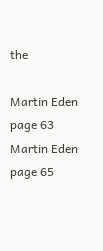the

Martin Eden page 63        Martin Eden page 65